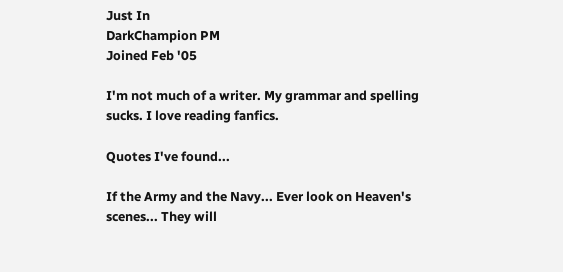Just In
DarkChampion PM
Joined Feb '05

I'm not much of a writer. My grammar and spelling sucks. I love reading fanfics.

Quotes I've found...

If the Army and the Navy... Ever look on Heaven's scenes... They will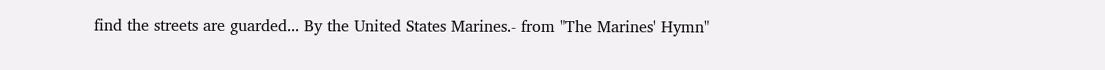find the streets are guarded... By the United States Marines.- from "The Marines' Hymn"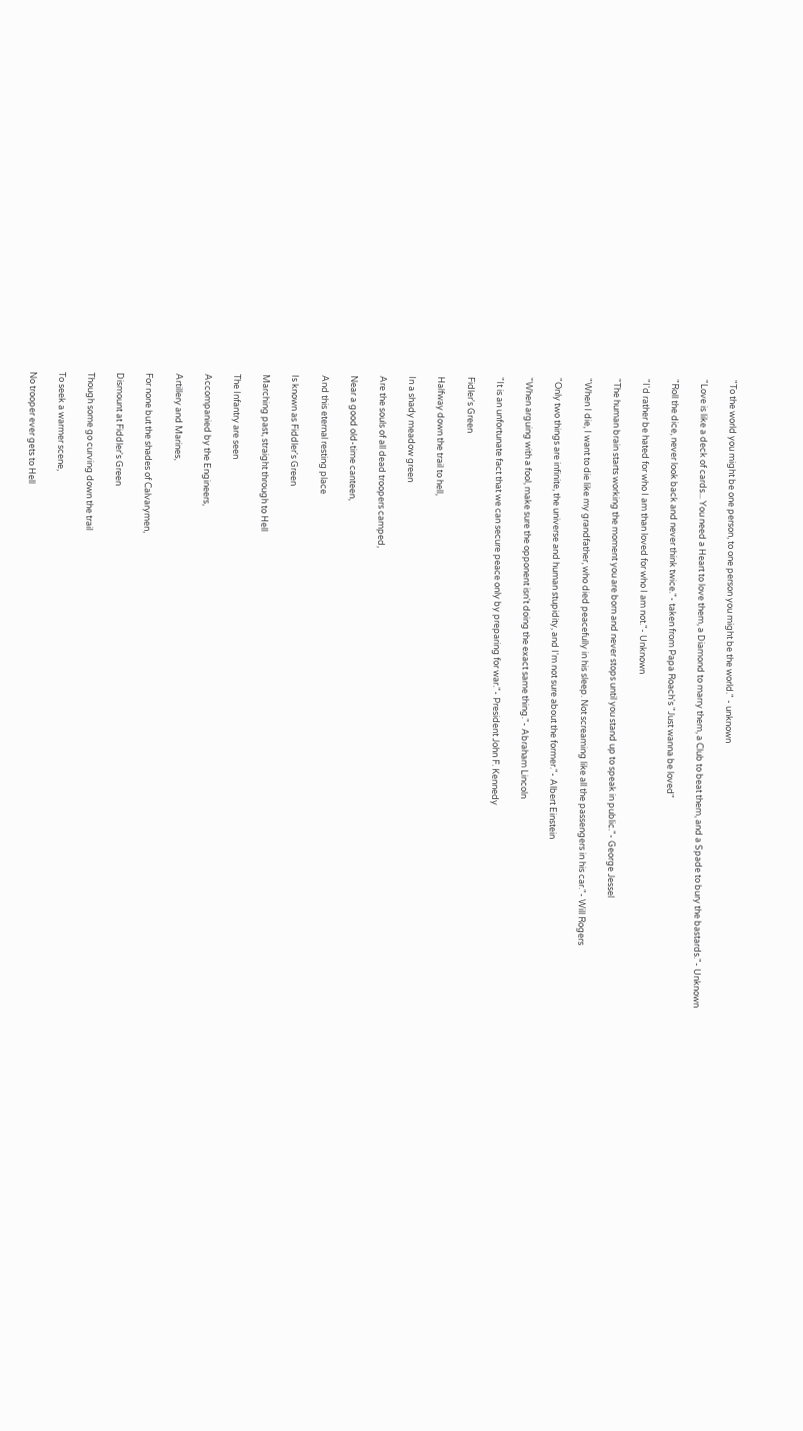"To the world you might be one person, to one person you might be the world." - unknown

"Love is like a deck of cards... You need a Heart to love them, a Diamond to marry them, a Club to beat them, and a Spade to bury the bastards."- Unknown

"Roll the dice, never look back and never think twice."- taken from Papa Roach's "Just wanna be loved"

"I'd rather be hated for who I am than loved for who I am not."- Unknown

"The human brain starts working the moment you are born and never stops until you stand up to speak in public."- George Jessel

"When I die, I want to die like my grandfather, who died peacefully in his sleep. Not screaming like all the passengers in his car."- Will Rogers

"Only two things are infinite, the universe and human stupidity, and I'm not sure about the former."- Albert Einstein

"When arguing with a fool, make sure the opponent isn't doing the exact same thing."- Abraham Lincoln

"It is an unfortunate fact that we can secure peace only by preparing for war."- President John F. Kennedy

Fidler's Green

Halfway down the trail to hell,

In a shady meadow green

Are the souls of all dead troopers camped,

Near a good old-time canteen,

And this eternal resting place

Is known as Fiddler's Green

Marching past, straight through to Hell

The Infantry are seen

Accompanied by the Engineers,

Artillery and Marines,

For none but the shades of Calvarymen,

Dismount at Fiddler's Green

Though some go curving down the trail

To seek a warmer scene,

No trooper ever gets to Hell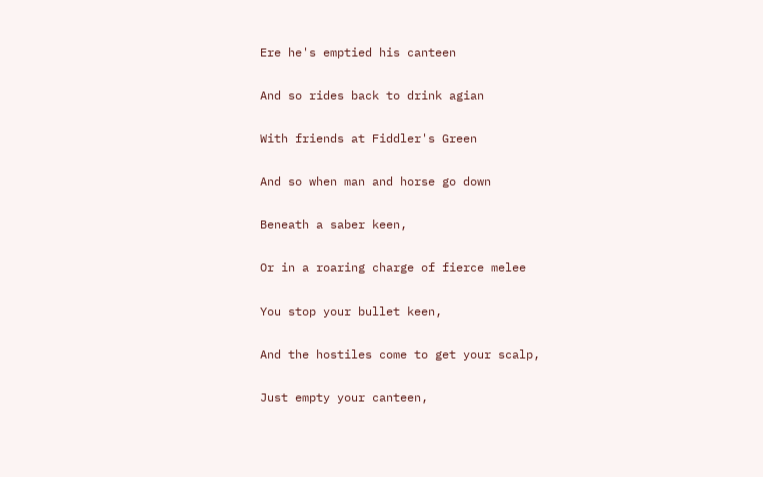Ere he's emptied his canteen

And so rides back to drink agian

With friends at Fiddler's Green

And so when man and horse go down

Beneath a saber keen,

Or in a roaring charge of fierce melee

You stop your bullet keen,

And the hostiles come to get your scalp,

Just empty your canteen,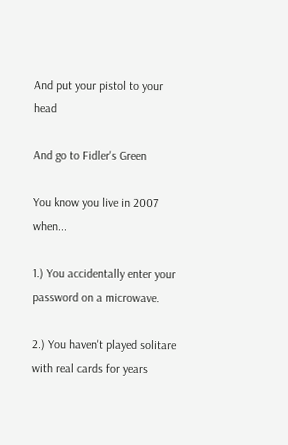And put your pistol to your head

And go to Fidler's Green

You know you live in 2007 when...

1.) You accidentally enter your password on a microwave.

2.) You haven't played solitare with real cards for years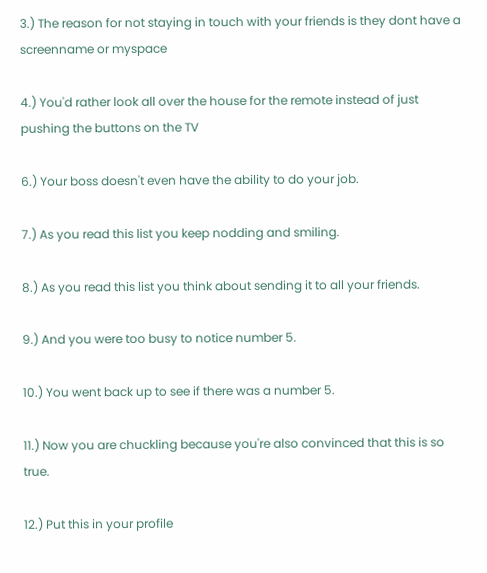3.) The reason for not staying in touch with your friends is they dont have a screenname or myspace

4.) You'd rather look all over the house for the remote instead of just pushing the buttons on the TV

6.) Your boss doesn't even have the ability to do your job.

7.) As you read this list you keep nodding and smiling.

8.) As you read this list you think about sending it to all your friends.

9.) And you were too busy to notice number 5.

10.) You went back up to see if there was a number 5.

11.) Now you are chuckling because you're also convinced that this is so true.

12.) Put this in your profile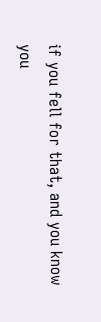if you fell for that, and you know you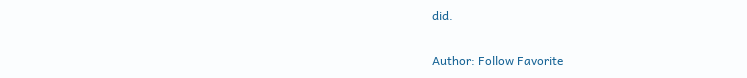did.

Author: Follow Favorite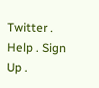Twitter . Help . Sign Up .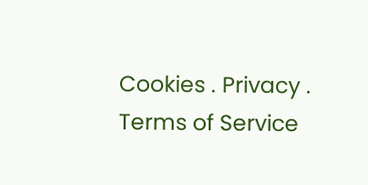Cookies . Privacy . Terms of Service